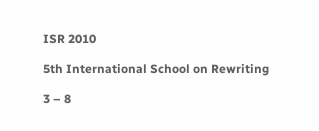ISR 2010

5th International School on Rewriting

3 – 8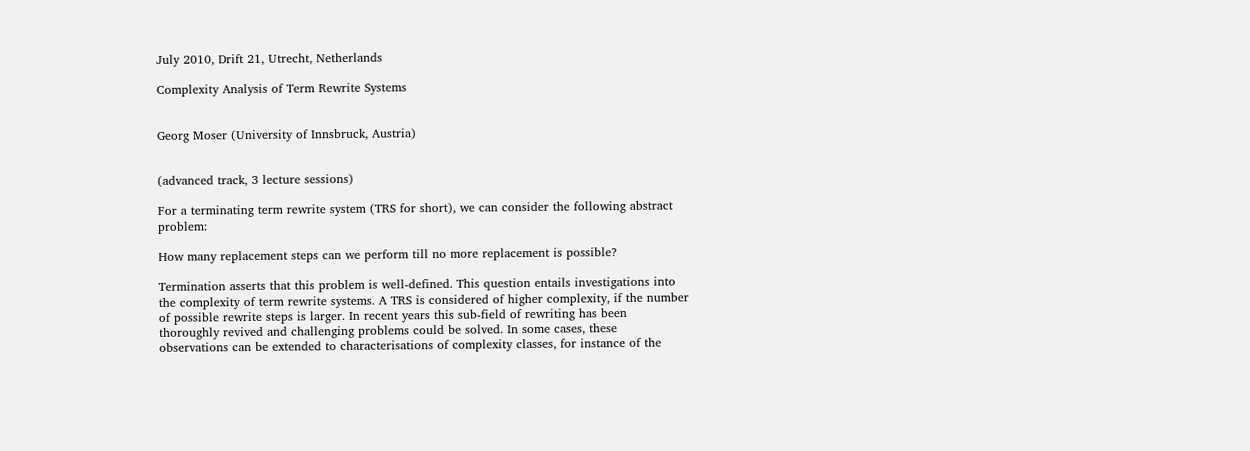July 2010, Drift 21, Utrecht, Netherlands

Complexity Analysis of Term Rewrite Systems


Georg Moser (University of Innsbruck, Austria)


(advanced track, 3 lecture sessions)

For a terminating term rewrite system (TRS for short), we can consider the following abstract problem:

How many replacement steps can we perform till no more replacement is possible?

Termination asserts that this problem is well-defined. This question entails investigations into the complexity of term rewrite systems. A TRS is considered of higher complexity, if the number of possible rewrite steps is larger. In recent years this sub-field of rewriting has been thoroughly revived and challenging problems could be solved. In some cases, these observations can be extended to characterisations of complexity classes, for instance of the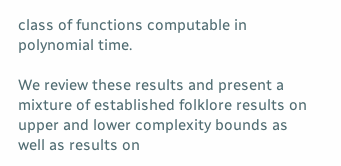class of functions computable in polynomial time.

We review these results and present a mixture of established folklore results on upper and lower complexity bounds as well as results on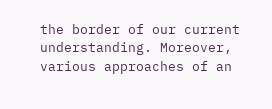the border of our current understanding. Moreover, various approaches of an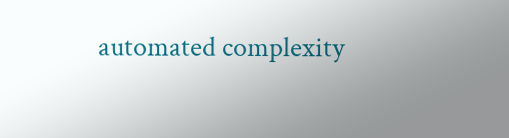automated complexity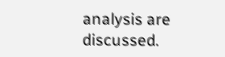analysis are discussed.